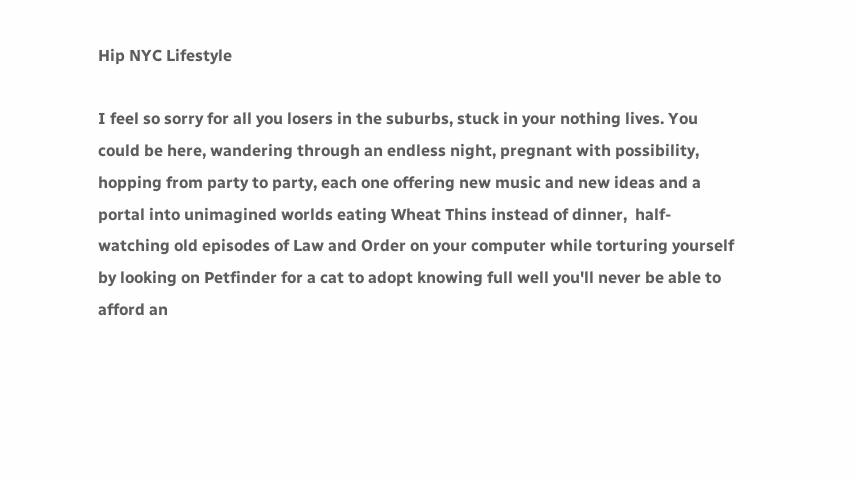Hip NYC Lifestyle

I feel so sorry for all you losers in the suburbs, stuck in your nothing lives. You could be here, wandering through an endless night, pregnant with possibility, hopping from party to party, each one offering new music and new ideas and a portal into unimagined worlds eating Wheat Thins instead of dinner,  half-watching old episodes of Law and Order on your computer while torturing yourself by looking on Petfinder for a cat to adopt knowing full well you'll never be able to afford an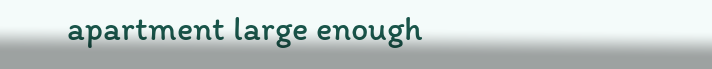apartment large enough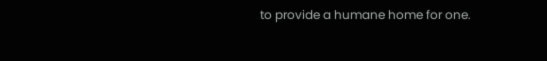to provide a humane home for one.